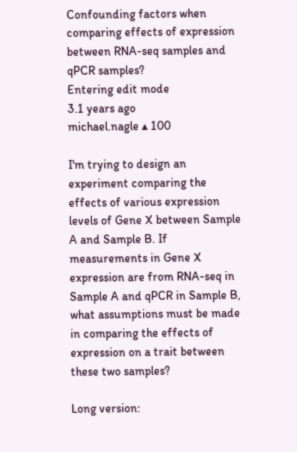Confounding factors when comparing effects of expression between RNA-seq samples and qPCR samples?
Entering edit mode
3.1 years ago
michael.nagle ▴ 100

I'm trying to design an experiment comparing the effects of various expression levels of Gene X between Sample A and Sample B. If measurements in Gene X expression are from RNA-seq in Sample A and qPCR in Sample B, what assumptions must be made in comparing the effects of expression on a trait between these two samples?

Long version: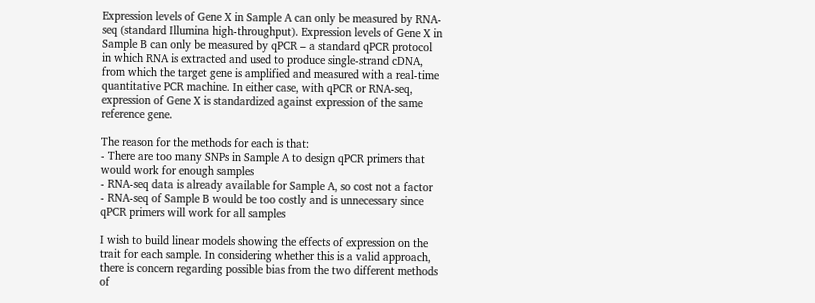Expression levels of Gene X in Sample A can only be measured by RNA-seq (standard Illumina high-throughput). Expression levels of Gene X in Sample B can only be measured by qPCR – a standard qPCR protocol in which RNA is extracted and used to produce single-strand cDNA, from which the target gene is amplified and measured with a real-time quantitative PCR machine. In either case, with qPCR or RNA-seq, expression of Gene X is standardized against expression of the same reference gene.

The reason for the methods for each is that:
- There are too many SNPs in Sample A to design qPCR primers that would work for enough samples
- RNA-seq data is already available for Sample A, so cost not a factor
- RNA-seq of Sample B would be too costly and is unnecessary since qPCR primers will work for all samples

I wish to build linear models showing the effects of expression on the trait for each sample. In considering whether this is a valid approach, there is concern regarding possible bias from the two different methods of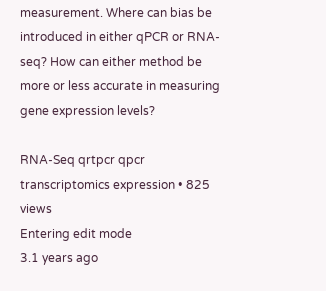measurement. Where can bias be introduced in either qPCR or RNA-seq? How can either method be more or less accurate in measuring gene expression levels?

RNA-Seq qrtpcr qpcr transcriptomics expression • 825 views
Entering edit mode
3.1 years ago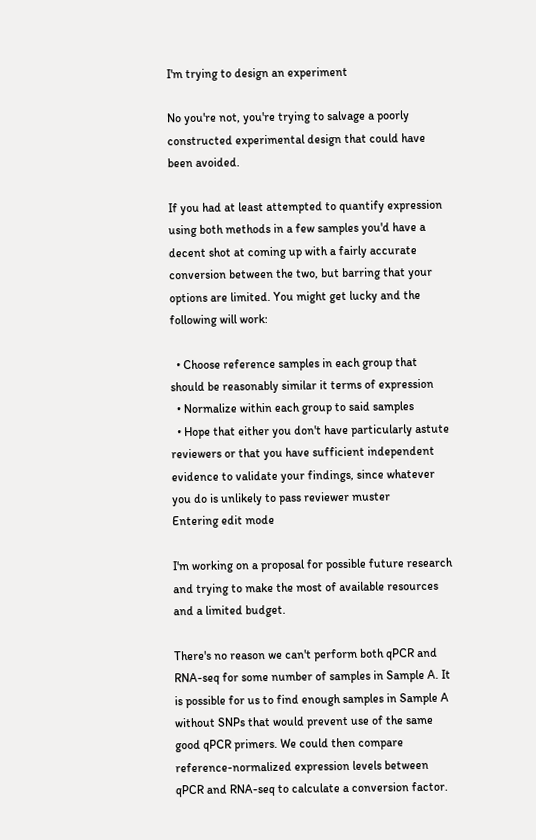I'm trying to design an experiment

No you're not, you're trying to salvage a poorly constructed experimental design that could have been avoided.

If you had at least attempted to quantify expression using both methods in a few samples you'd have a decent shot at coming up with a fairly accurate conversion between the two, but barring that your options are limited. You might get lucky and the following will work:

  • Choose reference samples in each group that should be reasonably similar it terms of expression
  • Normalize within each group to said samples
  • Hope that either you don't have particularly astute reviewers or that you have sufficient independent evidence to validate your findings, since whatever you do is unlikely to pass reviewer muster
Entering edit mode

I'm working on a proposal for possible future research and trying to make the most of available resources and a limited budget.

There's no reason we can't perform both qPCR and RNA-seq for some number of samples in Sample A. It is possible for us to find enough samples in Sample A without SNPs that would prevent use of the same good qPCR primers. We could then compare reference-normalized expression levels between qPCR and RNA-seq to calculate a conversion factor.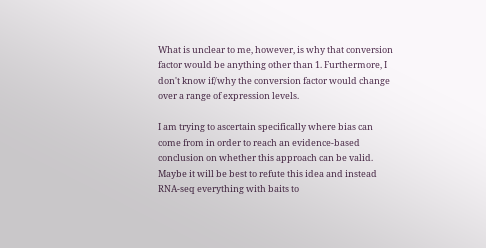What is unclear to me, however, is why that conversion factor would be anything other than 1. Furthermore, I don't know if/why the conversion factor would change over a range of expression levels.

I am trying to ascertain specifically where bias can come from in order to reach an evidence-based conclusion on whether this approach can be valid. Maybe it will be best to refute this idea and instead RNA-seq everything with baits to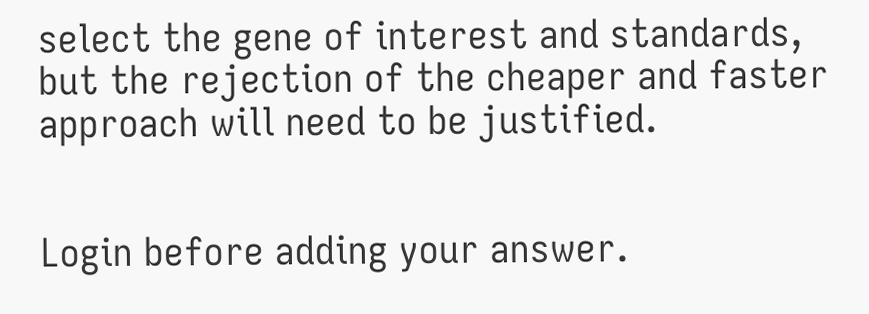select the gene of interest and standards, but the rejection of the cheaper and faster approach will need to be justified.


Login before adding your answer.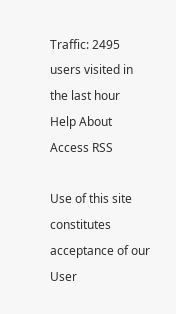Traffic: 2495 users visited in the last hour
Help About
Access RSS

Use of this site constitutes acceptance of our User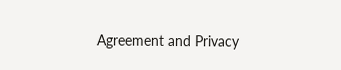Agreement and Privacy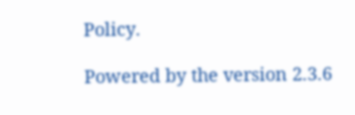Policy.

Powered by the version 2.3.6